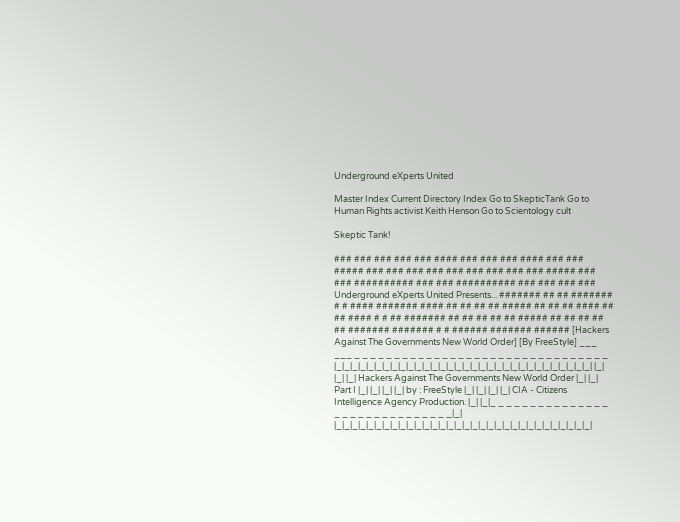Underground eXperts United

Master Index Current Directory Index Go to SkepticTank Go to Human Rights activist Keith Henson Go to Scientology cult

Skeptic Tank!

### ### ### ### ### #### ### ### ### #### ### ### ##### ### ### ### ### ### ### ### ### ### ##### ### ### ########## ### ### ########## ### ### ### ### Underground eXperts United Presents... ####### ## ## ####### # # #### ####### #### ## ## ## ## ##### ## ## ## #### ## ## #### # # ## ####### ## ## ## ## ## ##### ## ## ## ## ## ####### ####### # # ###### ####### ###### [Hackers Against The Governments New World Order] [By FreeStyle] ___ ___ _ _ _ _ _ _ _ _ _ _ _ _ _ _ _ _ _ _ _ _ _ _ _ _ _ _ _ _ _ _ _ _ |_|_|_|_|_|_|_|_|_|_|_|_|_|_|_|_|_|_|_|_|_|_|_|_|_|_|_|_|_|_|_|_| |_| |_| |_| Hackers Against The Governments New World Order |_| |_| Part I |_| |_| |_| |_| by : FreeStyle |_| |_| |_| |_| CIA - Citizens Intelligence Agency Production. |_| |_|_ _ _ _ _ _ _ _ _ _ _ _ _ _ _ _ _ _ _ _ _ _ _ _ _ _ _ _ _ _|_| |_|_|_|_|_|_|_|_|_|_|_|_|_|_|_|_|_|_|_|_|_|_|_|_|_|_|_|_|_|_|_|_|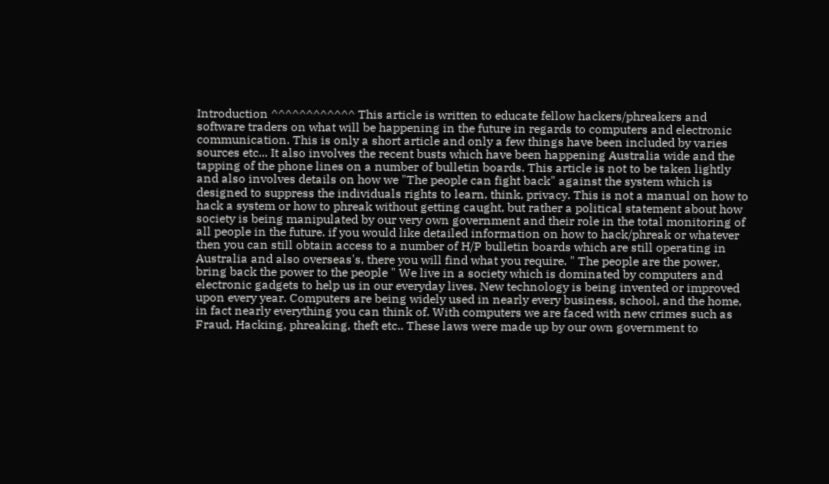Introduction ^^^^^^^^^^^^ This article is written to educate fellow hackers/phreakers and software traders on what will be happening in the future in regards to computers and electronic communication. This is only a short article and only a few things have been included by varies sources etc... It also involves the recent busts which have been happening Australia wide and the tapping of the phone lines on a number of bulletin boards. This article is not to be taken lightly and also involves details on how we "The people can fight back" against the system which is designed to suppress the individuals rights to learn, think, privacy. This is not a manual on how to hack a system or how to phreak without getting caught, but rather a political statement about how society is being manipulated by our very own government and their role in the total monitoring of all people in the future. if you would like detailed information on how to hack/phreak or whatever then you can still obtain access to a number of H/P bulletin boards which are still operating in Australia and also overseas's, there you will find what you require. " The people are the power, bring back the power to the people " We live in a society which is dominated by computers and electronic gadgets to help us in our everyday lives. New technology is being invented or improved upon every year. Computers are being widely used in nearly every business, school, and the home, in fact nearly everything you can think of. With computers we are faced with new crimes such as Fraud, Hacking, phreaking, theft etc.. These laws were made up by our own government to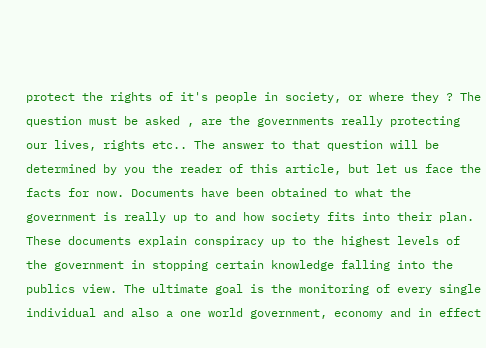protect the rights of it's people in society, or where they ? The question must be asked , are the governments really protecting our lives, rights etc.. The answer to that question will be determined by you the reader of this article, but let us face the facts for now. Documents have been obtained to what the government is really up to and how society fits into their plan. These documents explain conspiracy up to the highest levels of the government in stopping certain knowledge falling into the publics view. The ultimate goal is the monitoring of every single individual and also a one world government, economy and in effect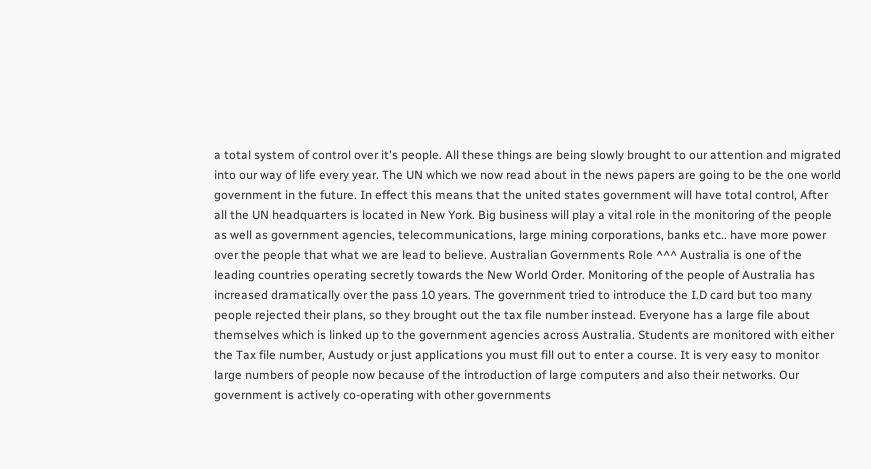a total system of control over it's people. All these things are being slowly brought to our attention and migrated into our way of life every year. The UN which we now read about in the news papers are going to be the one world government in the future. In effect this means that the united states government will have total control, After all the UN headquarters is located in New York. Big business will play a vital role in the monitoring of the people as well as government agencies, telecommunications, large mining corporations, banks etc.. have more power over the people that what we are lead to believe. Australian Governments Role ^^^ Australia is one of the leading countries operating secretly towards the New World Order. Monitoring of the people of Australia has increased dramatically over the pass 10 years. The government tried to introduce the I.D card but too many people rejected their plans, so they brought out the tax file number instead. Everyone has a large file about themselves which is linked up to the government agencies across Australia. Students are monitored with either the Tax file number, Austudy or just applications you must fill out to enter a course. It is very easy to monitor large numbers of people now because of the introduction of large computers and also their networks. Our government is actively co-operating with other governments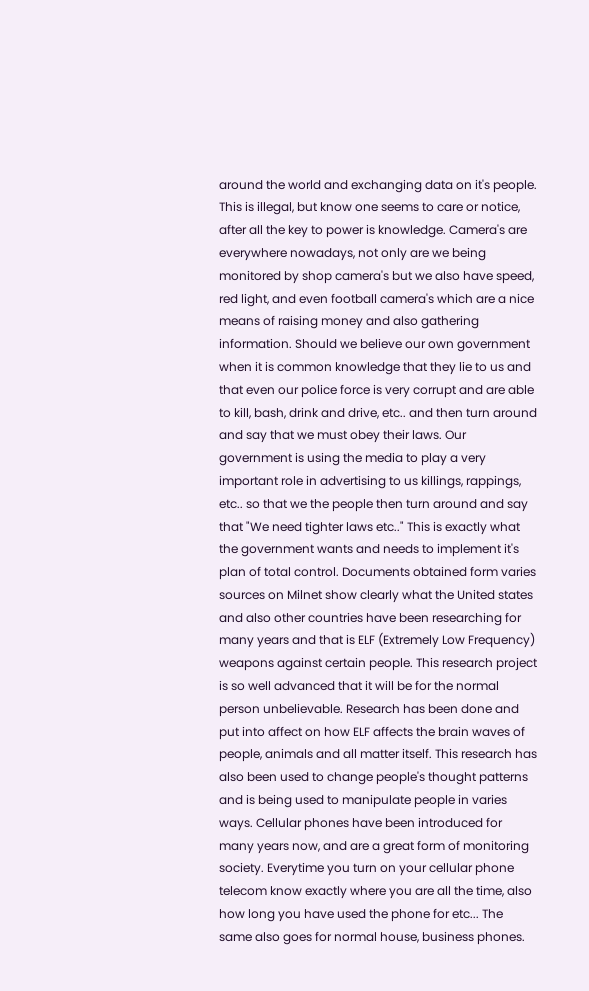around the world and exchanging data on it's people. This is illegal, but know one seems to care or notice, after all the key to power is knowledge. Camera's are everywhere nowadays, not only are we being monitored by shop camera's but we also have speed, red light, and even football camera's which are a nice means of raising money and also gathering information. Should we believe our own government when it is common knowledge that they lie to us and that even our police force is very corrupt and are able to kill, bash, drink and drive, etc.. and then turn around and say that we must obey their laws. Our government is using the media to play a very important role in advertising to us killings, rappings, etc.. so that we the people then turn around and say that "We need tighter laws etc.." This is exactly what the government wants and needs to implement it's plan of total control. Documents obtained form varies sources on Milnet show clearly what the United states and also other countries have been researching for many years and that is ELF (Extremely Low Frequency) weapons against certain people. This research project is so well advanced that it will be for the normal person unbelievable. Research has been done and put into affect on how ELF affects the brain waves of people, animals and all matter itself. This research has also been used to change people's thought patterns and is being used to manipulate people in varies ways. Cellular phones have been introduced for many years now, and are a great form of monitoring society. Everytime you turn on your cellular phone telecom know exactly where you are all the time, also how long you have used the phone for etc... The same also goes for normal house, business phones.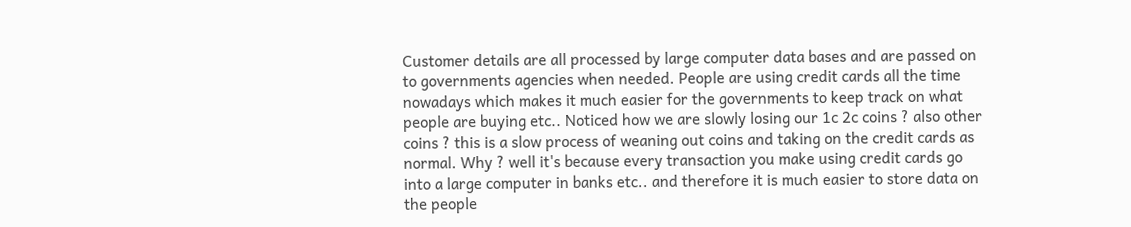Customer details are all processed by large computer data bases and are passed on to governments agencies when needed. People are using credit cards all the time nowadays which makes it much easier for the governments to keep track on what people are buying etc.. Noticed how we are slowly losing our 1c 2c coins ? also other coins ? this is a slow process of weaning out coins and taking on the credit cards as normal. Why ? well it's because every transaction you make using credit cards go into a large computer in banks etc.. and therefore it is much easier to store data on the people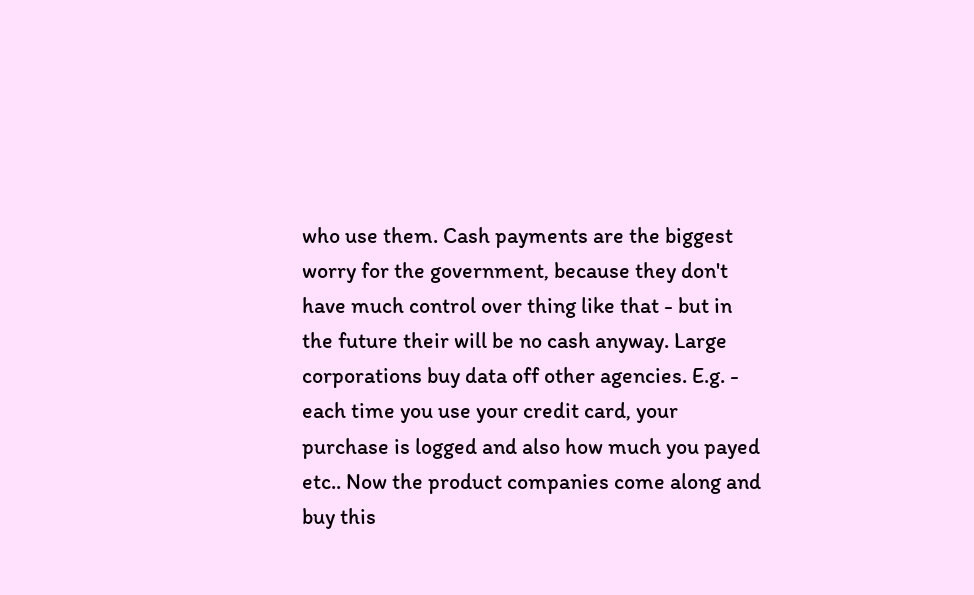who use them. Cash payments are the biggest worry for the government, because they don't have much control over thing like that - but in the future their will be no cash anyway. Large corporations buy data off other agencies. E.g. - each time you use your credit card, your purchase is logged and also how much you payed etc.. Now the product companies come along and buy this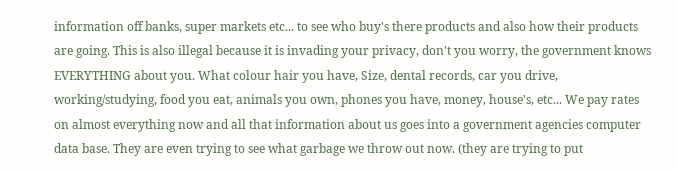information off banks, super markets etc... to see who buy's there products and also how their products are going. This is also illegal because it is invading your privacy, don't you worry, the government knows EVERYTHING about you. What colour hair you have, Size, dental records, car you drive, working/studying, food you eat, animals you own, phones you have, money, house's, etc... We pay rates on almost everything now and all that information about us goes into a government agencies computer data base. They are even trying to see what garbage we throw out now. (they are trying to put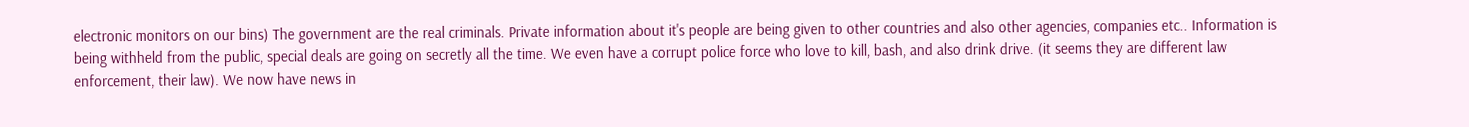electronic monitors on our bins) The government are the real criminals. Private information about it's people are being given to other countries and also other agencies, companies etc.. Information is being withheld from the public, special deals are going on secretly all the time. We even have a corrupt police force who love to kill, bash, and also drink drive. (it seems they are different law enforcement, their law). We now have news in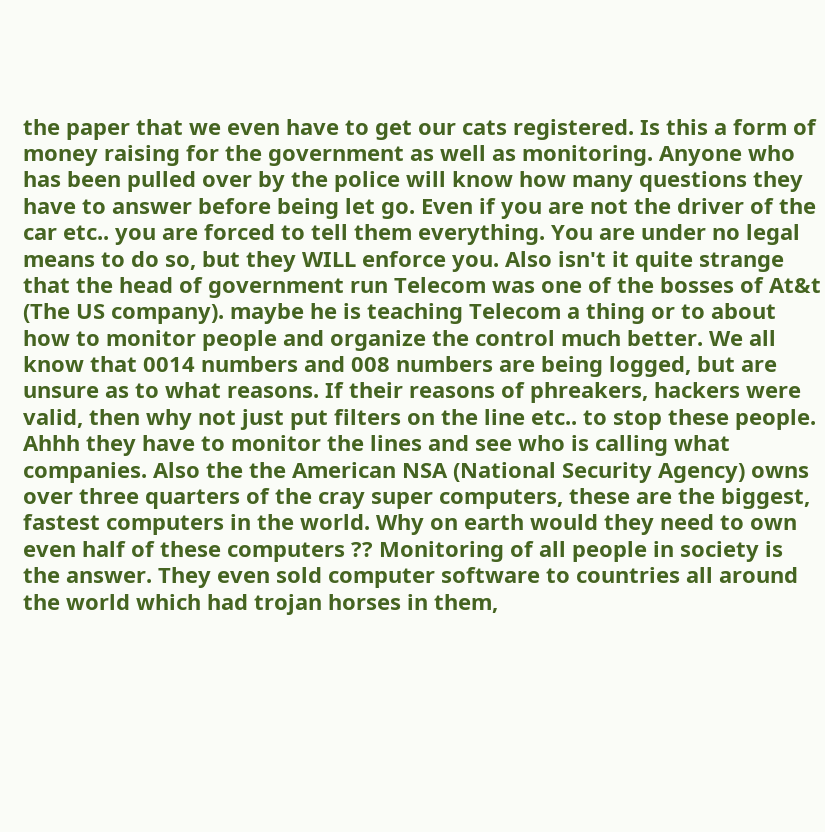the paper that we even have to get our cats registered. Is this a form of money raising for the government as well as monitoring. Anyone who has been pulled over by the police will know how many questions they have to answer before being let go. Even if you are not the driver of the car etc.. you are forced to tell them everything. You are under no legal means to do so, but they WILL enforce you. Also isn't it quite strange that the head of government run Telecom was one of the bosses of At&t (The US company). maybe he is teaching Telecom a thing or to about how to monitor people and organize the control much better. We all know that 0014 numbers and 008 numbers are being logged, but are unsure as to what reasons. If their reasons of phreakers, hackers were valid, then why not just put filters on the line etc.. to stop these people. Ahhh they have to monitor the lines and see who is calling what companies. Also the the American NSA (National Security Agency) owns over three quarters of the cray super computers, these are the biggest, fastest computers in the world. Why on earth would they need to own even half of these computers ?? Monitoring of all people in society is the answer. They even sold computer software to countries all around the world which had trojan horses in them,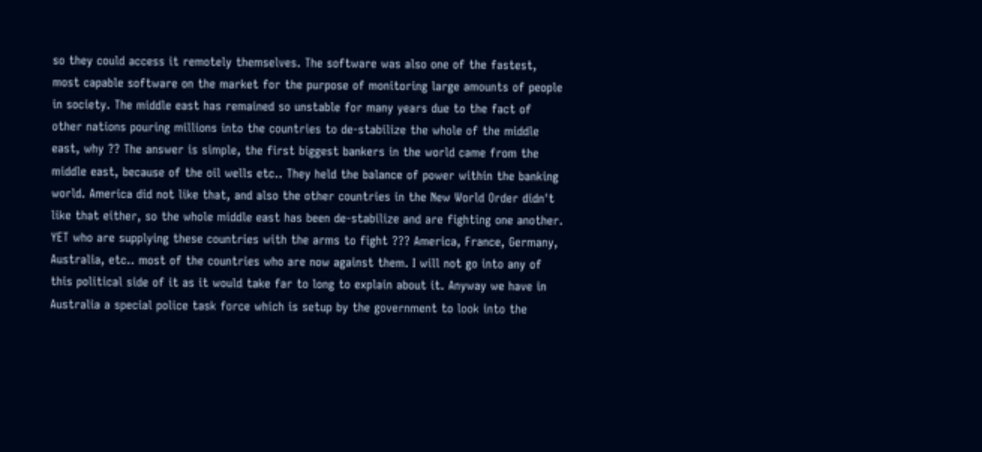so they could access it remotely themselves. The software was also one of the fastest, most capable software on the market for the purpose of monitoring large amounts of people in society. The middle east has remained so unstable for many years due to the fact of other nations pouring millions into the countries to de-stabilize the whole of the middle east, why ?? The answer is simple, the first biggest bankers in the world came from the middle east, because of the oil wells etc.. They held the balance of power within the banking world. America did not like that, and also the other countries in the New World Order didn't like that either, so the whole middle east has been de-stabilize and are fighting one another. YET who are supplying these countries with the arms to fight ??? America, France, Germany, Australia, etc.. most of the countries who are now against them. I will not go into any of this political side of it as it would take far to long to explain about it. Anyway we have in Australia a special police task force which is setup by the government to look into the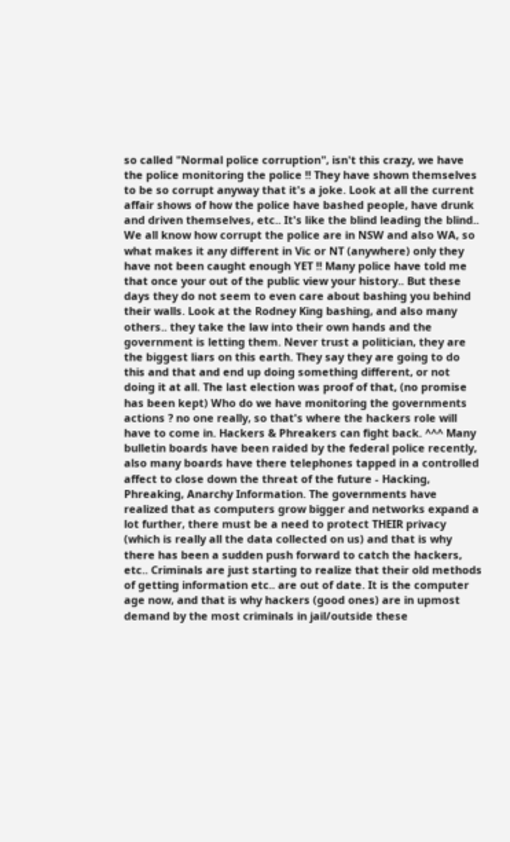so called "Normal police corruption", isn't this crazy, we have the police monitoring the police !! They have shown themselves to be so corrupt anyway that it's a joke. Look at all the current affair shows of how the police have bashed people, have drunk and driven themselves, etc.. It's like the blind leading the blind.. We all know how corrupt the police are in NSW and also WA, so what makes it any different in Vic or NT (anywhere) only they have not been caught enough YET !! Many police have told me that once your out of the public view your history.. But these days they do not seem to even care about bashing you behind their walls. Look at the Rodney King bashing, and also many others.. they take the law into their own hands and the government is letting them. Never trust a politician, they are the biggest liars on this earth. They say they are going to do this and that and end up doing something different, or not doing it at all. The last election was proof of that, (no promise has been kept) Who do we have monitoring the governments actions ? no one really, so that's where the hackers role will have to come in. Hackers & Phreakers can fight back. ^^^ Many bulletin boards have been raided by the federal police recently, also many boards have there telephones tapped in a controlled affect to close down the threat of the future - Hacking, Phreaking, Anarchy Information. The governments have realized that as computers grow bigger and networks expand a lot further, there must be a need to protect THEIR privacy (which is really all the data collected on us) and that is why there has been a sudden push forward to catch the hackers, etc.. Criminals are just starting to realize that their old methods of getting information etc.. are out of date. It is the computer age now, and that is why hackers (good ones) are in upmost demand by the most criminals in jail/outside these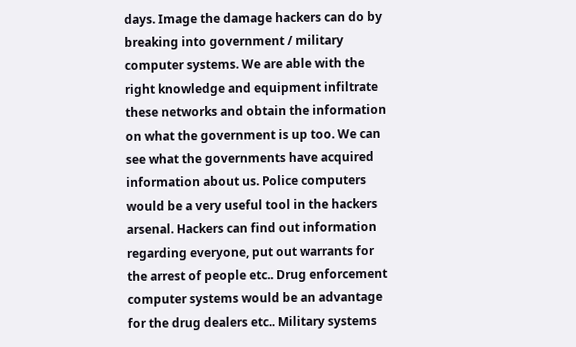days. Image the damage hackers can do by breaking into government / military computer systems. We are able with the right knowledge and equipment infiltrate these networks and obtain the information on what the government is up too. We can see what the governments have acquired information about us. Police computers would be a very useful tool in the hackers arsenal. Hackers can find out information regarding everyone, put out warrants for the arrest of people etc.. Drug enforcement computer systems would be an advantage for the drug dealers etc.. Military systems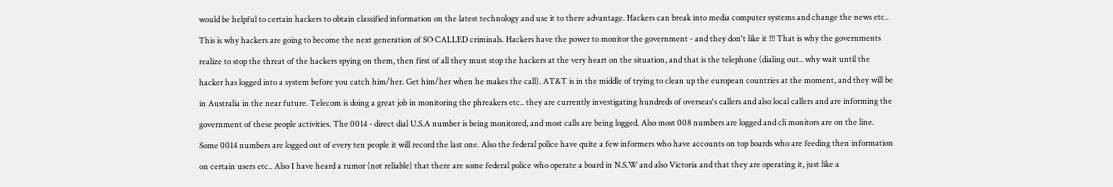would be helpful to certain hackers to obtain classified information on the latest technology and use it to there advantage. Hackers can break into media computer systems and change the news etc.. This is why hackers are going to become the next generation of SO CALLED criminals. Hackers have the power to monitor the government - and they don't like it !!! That is why the governments realize to stop the threat of the hackers spying on them, then first of all they must stop the hackers at the very heart on the situation, and that is the telephone (dialing out.. why wait until the hacker has logged into a system before you catch him/her. Get him/her when he makes the call). AT&T is in the middle of trying to clean up the european countries at the moment, and they will be in Australia in the near future. Telecom is doing a great job in monitoring the phreakers etc.. they are currently investigating hundreds of overseas's callers and also local callers and are informing the government of these people activities. The 0014 - direct dial U.S.A number is being monitored, and most calls are being logged. Also most 008 numbers are logged and cli monitors are on the line. Some 0014 numbers are logged out of every ten people it will record the last one. Also the federal police have quite a few informers who have accounts on top boards who are feeding then information on certain users etc.. Also I have heard a rumor (not reliable) that there are some federal police who operate a board in N.S.W and also Victoria and that they are operating it, just like a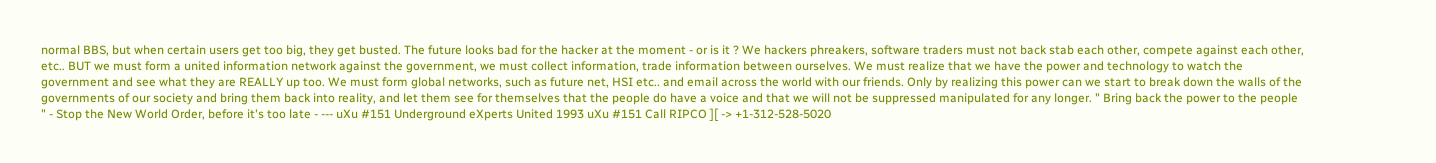normal BBS, but when certain users get too big, they get busted. The future looks bad for the hacker at the moment - or is it ? We hackers phreakers, software traders must not back stab each other, compete against each other, etc.. BUT we must form a united information network against the government, we must collect information, trade information between ourselves. We must realize that we have the power and technology to watch the government and see what they are REALLY up too. We must form global networks, such as future net, HSI etc.. and email across the world with our friends. Only by realizing this power can we start to break down the walls of the governments of our society and bring them back into reality, and let them see for themselves that the people do have a voice and that we will not be suppressed manipulated for any longer. " Bring back the power to the people " - Stop the New World Order, before it's too late - --- uXu #151 Underground eXperts United 1993 uXu #151 Call RIPCO ][ -> +1-312-528-5020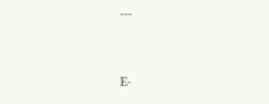---


E-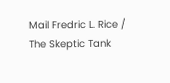Mail Fredric L. Rice / The Skeptic Tank